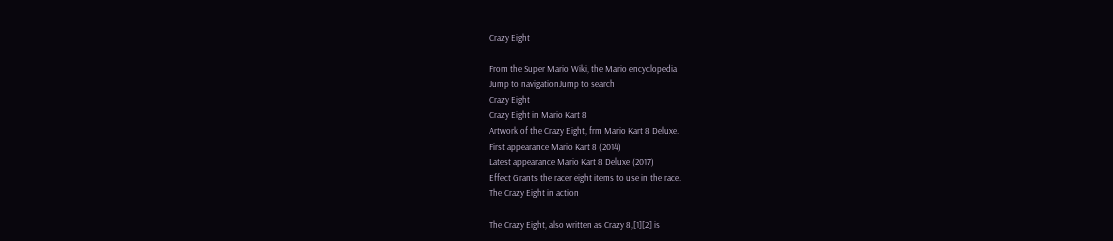Crazy Eight

From the Super Mario Wiki, the Mario encyclopedia
Jump to navigationJump to search
Crazy Eight
Crazy Eight in Mario Kart 8
Artwork of the Crazy Eight, frm Mario Kart 8 Deluxe.
First appearance Mario Kart 8 (2014)
Latest appearance Mario Kart 8 Deluxe (2017)
Effect Grants the racer eight items to use in the race.
The Crazy Eight in action

The Crazy Eight, also written as Crazy 8,[1][2] is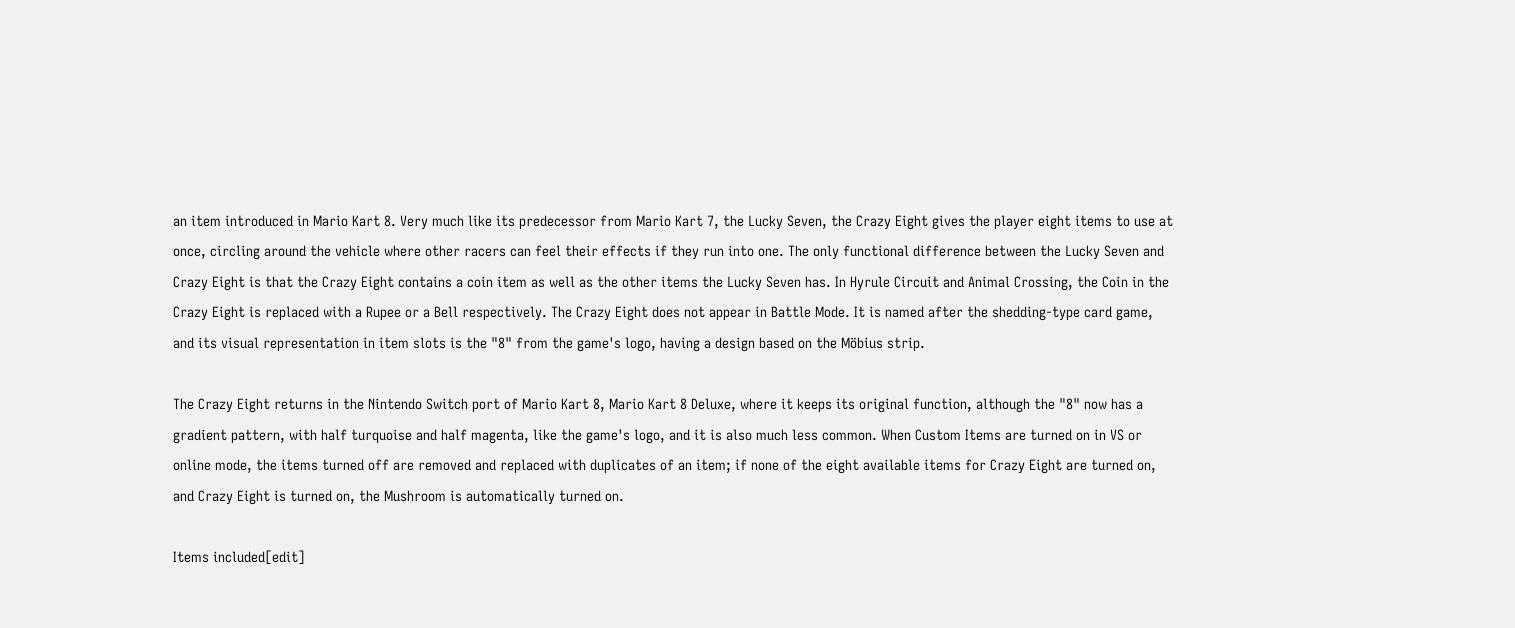an item introduced in Mario Kart 8. Very much like its predecessor from Mario Kart 7, the Lucky Seven, the Crazy Eight gives the player eight items to use at once, circling around the vehicle where other racers can feel their effects if they run into one. The only functional difference between the Lucky Seven and Crazy Eight is that the Crazy Eight contains a coin item as well as the other items the Lucky Seven has. In Hyrule Circuit and Animal Crossing, the Coin in the Crazy Eight is replaced with a Rupee or a Bell respectively. The Crazy Eight does not appear in Battle Mode. It is named after the shedding-type card game, and its visual representation in item slots is the "8" from the game's logo, having a design based on the Möbius strip.

The Crazy Eight returns in the Nintendo Switch port of Mario Kart 8, Mario Kart 8 Deluxe, where it keeps its original function, although the "8" now has a gradient pattern, with half turquoise and half magenta, like the game's logo, and it is also much less common. When Custom Items are turned on in VS or online mode, the items turned off are removed and replaced with duplicates of an item; if none of the eight available items for Crazy Eight are turned on, and Crazy Eight is turned on, the Mushroom is automatically turned on.

Items included[edit]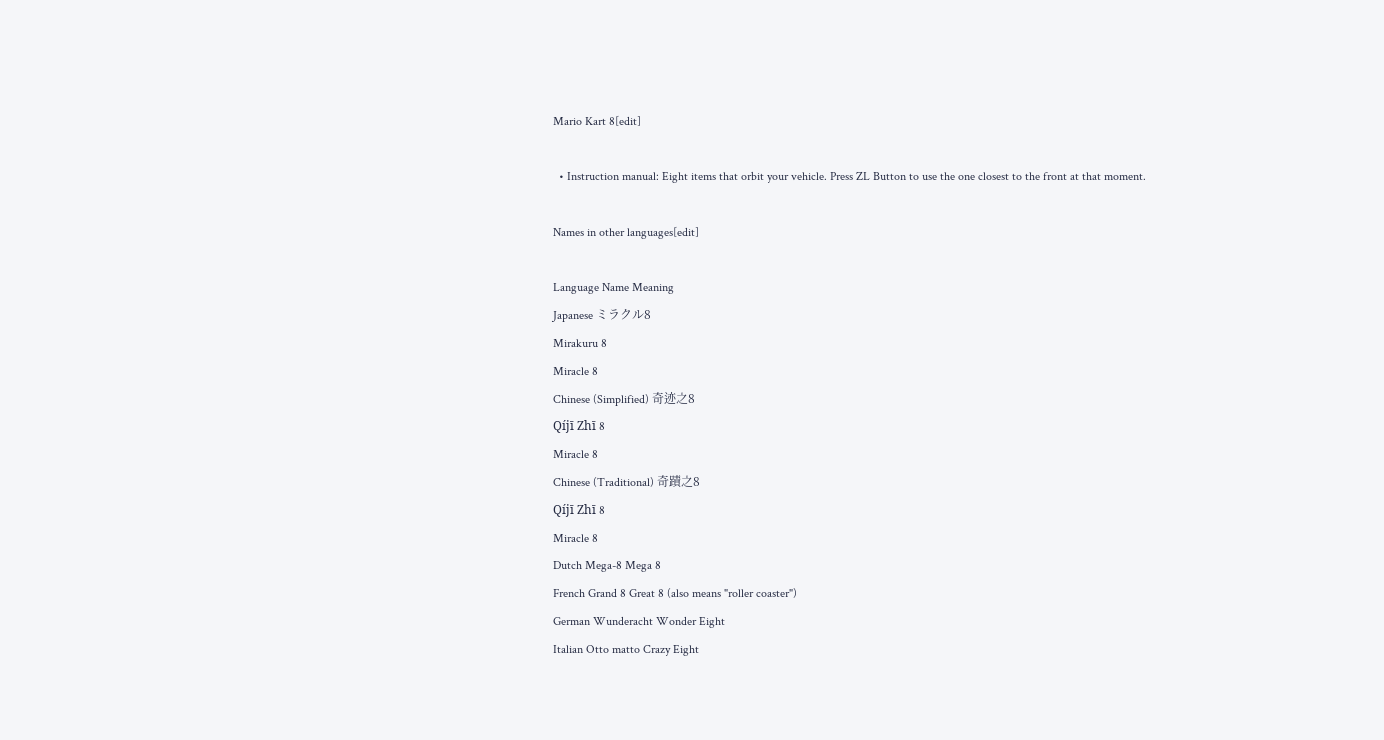Mario Kart 8[edit]

  • Instruction manual: Eight items that orbit your vehicle. Press ZL Button to use the one closest to the front at that moment.

Names in other languages[edit]

Language Name Meaning
Japanese ミラクル8
Mirakuru 8
Miracle 8
Chinese (Simplified) 奇迹之8
Qíjī Zhī 8
Miracle 8
Chinese (Traditional) 奇蹟之8
Qíjī Zhī 8
Miracle 8
Dutch Mega-8 Mega 8
French Grand 8 Great 8 (also means "roller coaster")
German Wunderacht Wonder Eight
Italian Otto matto Crazy Eight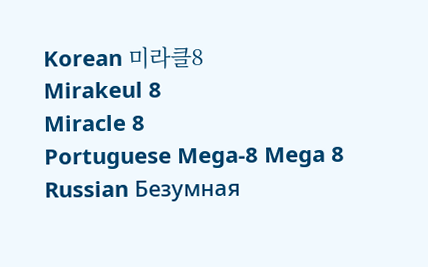Korean 미라클8
Mirakeul 8
Miracle 8
Portuguese Mega-8 Mega 8
Russian Безумная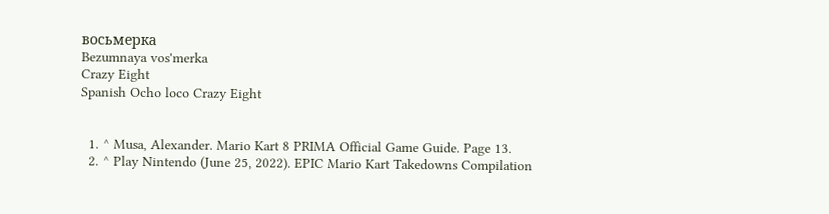восьмерка
Bezumnaya vos'merka
Crazy Eight
Spanish Ocho loco Crazy Eight


  1. ^ Musa, Alexander. Mario Kart 8 PRIMA Official Game Guide. Page 13.
  2. ^ Play Nintendo (June 25, 2022). EPIC Mario Kart Takedowns Compilation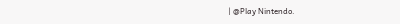| @Play Nintendo.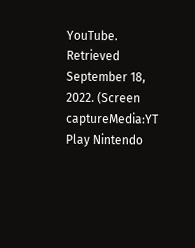YouTube. Retrieved September 18, 2022. (Screen captureMedia:YT Play Nintendo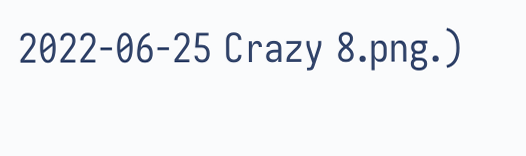2022-06-25 Crazy 8.png.)